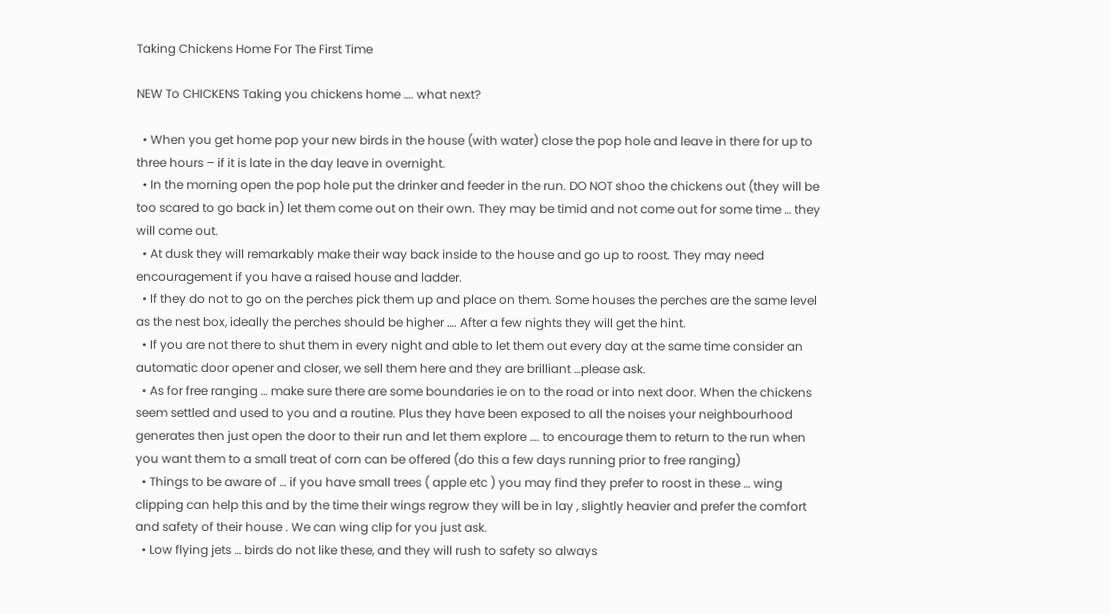Taking Chickens Home For The First Time

NEW To CHICKENS Taking you chickens home …. what next?

  • When you get home pop your new birds in the house (with water) close the pop hole and leave in there for up to three hours – if it is late in the day leave in overnight.
  • In the morning open the pop hole put the drinker and feeder in the run. DO NOT shoo the chickens out (they will be too scared to go back in) let them come out on their own. They may be timid and not come out for some time … they will come out.
  • At dusk they will remarkably make their way back inside to the house and go up to roost. They may need encouragement if you have a raised house and ladder.
  • If they do not to go on the perches pick them up and place on them. Some houses the perches are the same level as the nest box, ideally the perches should be higher …. After a few nights they will get the hint.
  • If you are not there to shut them in every night and able to let them out every day at the same time consider an automatic door opener and closer, we sell them here and they are brilliant …please ask.
  • As for free ranging … make sure there are some boundaries ie on to the road or into next door. When the chickens seem settled and used to you and a routine. Plus they have been exposed to all the noises your neighbourhood generates then just open the door to their run and let them explore …. to encourage them to return to the run when you want them to a small treat of corn can be offered (do this a few days running prior to free ranging)
  • Things to be aware of … if you have small trees ( apple etc ) you may find they prefer to roost in these … wing clipping can help this and by the time their wings regrow they will be in lay , slightly heavier and prefer the comfort and safety of their house . We can wing clip for you just ask.
  • Low flying jets … birds do not like these, and they will rush to safety so always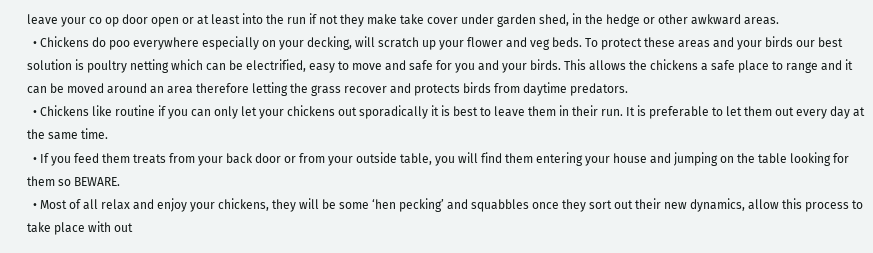leave your co op door open or at least into the run if not they make take cover under garden shed, in the hedge or other awkward areas.
  • Chickens do poo everywhere especially on your decking, will scratch up your flower and veg beds. To protect these areas and your birds our best solution is poultry netting which can be electrified, easy to move and safe for you and your birds. This allows the chickens a safe place to range and it can be moved around an area therefore letting the grass recover and protects birds from daytime predators.
  • Chickens like routine if you can only let your chickens out sporadically it is best to leave them in their run. It is preferable to let them out every day at the same time.
  • If you feed them treats from your back door or from your outside table, you will find them entering your house and jumping on the table looking for them so BEWARE.
  • Most of all relax and enjoy your chickens, they will be some ‘hen pecking’ and squabbles once they sort out their new dynamics, allow this process to take place with out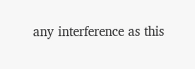any interference as this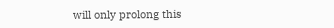will only prolong this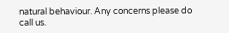natural behaviour. Any concerns please do call us.